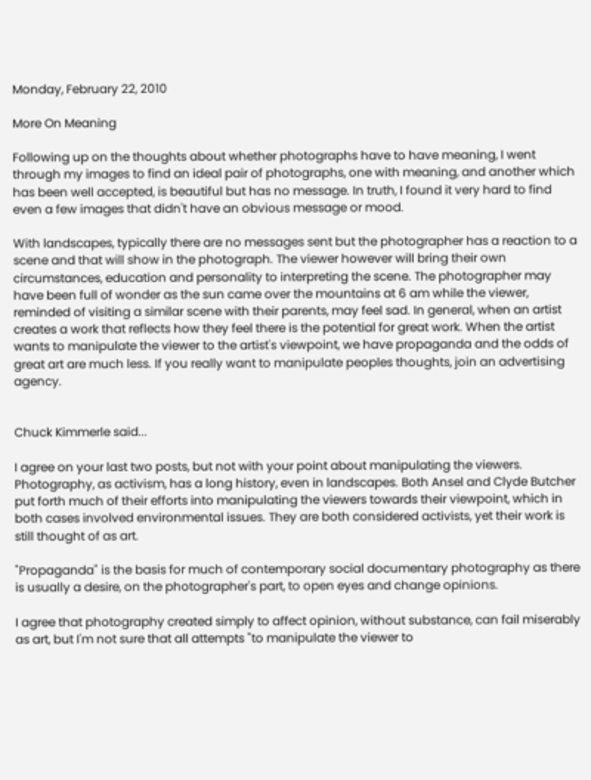Monday, February 22, 2010

More On Meaning

Following up on the thoughts about whether photographs have to have meaning, I went through my images to find an ideal pair of photographs, one with meaning, and another which has been well accepted, is beautiful but has no message. In truth, I found it very hard to find even a few images that didn't have an obvious message or mood.

With landscapes, typically there are no messages sent but the photographer has a reaction to a scene and that will show in the photograph. The viewer however will bring their own circumstances, education and personality to interpreting the scene. The photographer may have been full of wonder as the sun came over the mountains at 6 am while the viewer, reminded of visiting a similar scene with their parents, may feel sad. In general, when an artist creates a work that reflects how they feel there is the potential for great work. When the artist wants to manipulate the viewer to the artist's viewpoint, we have propaganda and the odds of great art are much less. If you really want to manipulate peoples thoughts, join an advertising agency.


Chuck Kimmerle said...

I agree on your last two posts, but not with your point about manipulating the viewers. Photography, as activism, has a long history, even in landscapes. Both Ansel and Clyde Butcher put forth much of their efforts into manipulating the viewers towards their viewpoint, which in both cases involved environmental issues. They are both considered activists, yet their work is still thought of as art.

"Propaganda" is the basis for much of contemporary social documentary photography as there is usually a desire, on the photographer's part, to open eyes and change opinions.

I agree that photography created simply to affect opinion, without substance, can fail miserably as art, but I'm not sure that all attempts "to manipulate the viewer to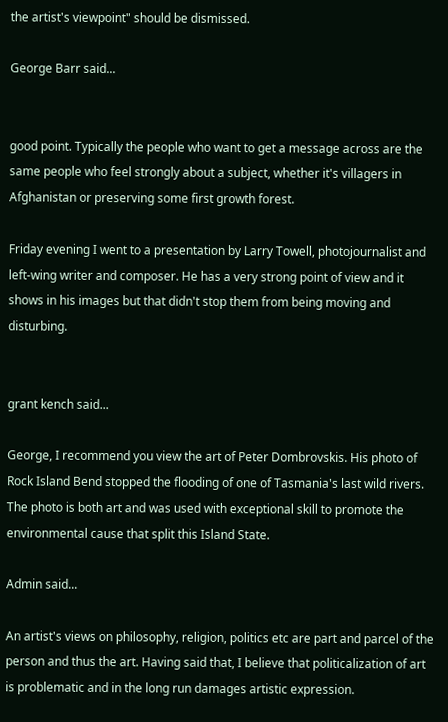the artist's viewpoint" should be dismissed.

George Barr said...


good point. Typically the people who want to get a message across are the same people who feel strongly about a subject, whether it's villagers in Afghanistan or preserving some first growth forest.

Friday evening I went to a presentation by Larry Towell, photojournalist and left-wing writer and composer. He has a very strong point of view and it shows in his images but that didn't stop them from being moving and disturbing.


grant kench said...

George, I recommend you view the art of Peter Dombrovskis. His photo of Rock Island Bend stopped the flooding of one of Tasmania's last wild rivers. The photo is both art and was used with exceptional skill to promote the environmental cause that split this Island State.

Admin said...

An artist's views on philosophy, religion, politics etc are part and parcel of the person and thus the art. Having said that, I believe that politicalization of art is problematic and in the long run damages artistic expression.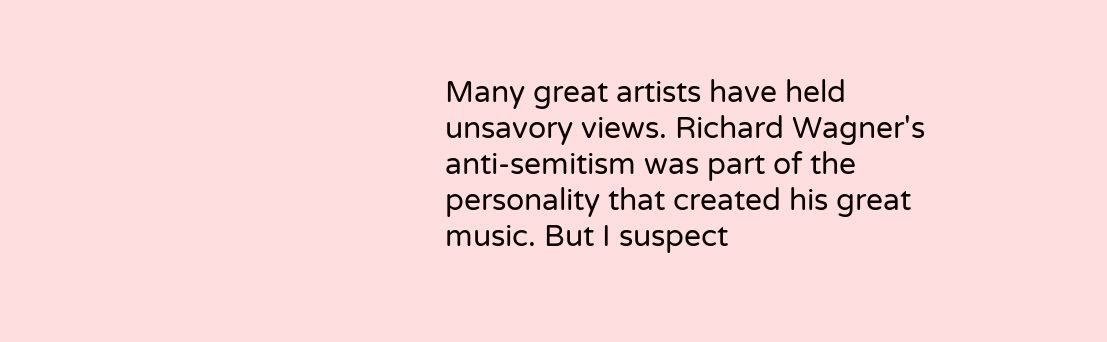Many great artists have held unsavory views. Richard Wagner's anti-semitism was part of the personality that created his great music. But I suspect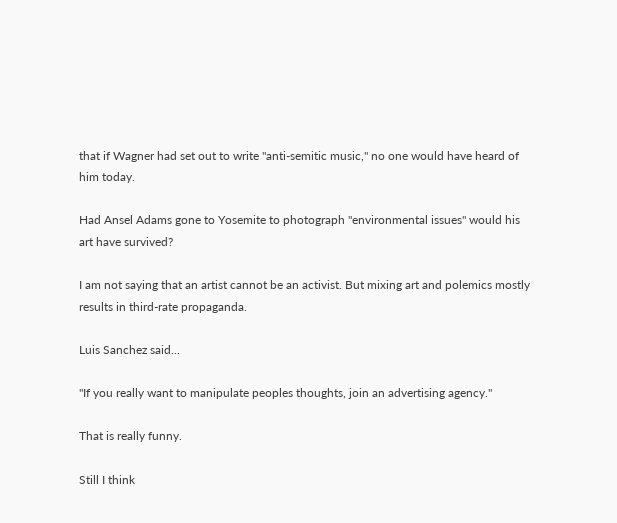that if Wagner had set out to write "anti-semitic music," no one would have heard of him today.

Had Ansel Adams gone to Yosemite to photograph "environmental issues" would his art have survived?

I am not saying that an artist cannot be an activist. But mixing art and polemics mostly results in third-rate propaganda.

Luis Sanchez said...

"If you really want to manipulate peoples thoughts, join an advertising agency."

That is really funny.

Still I think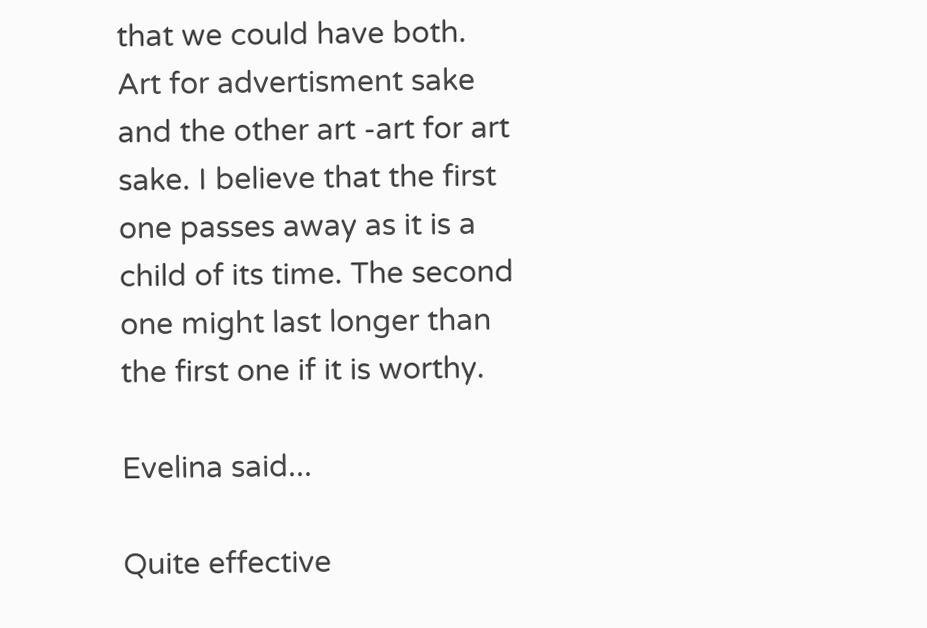that we could have both. Art for advertisment sake and the other art -art for art sake. I believe that the first one passes away as it is a child of its time. The second one might last longer than the first one if it is worthy.

Evelina said...

Quite effective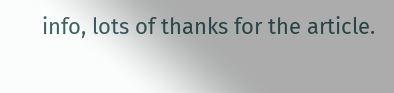info, lots of thanks for the article.